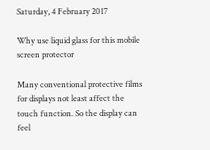Saturday, 4 February 2017

Why use liquid glass for this mobile screen protector

Many conventional protective films for displays not least affect the touch function. So the display can feel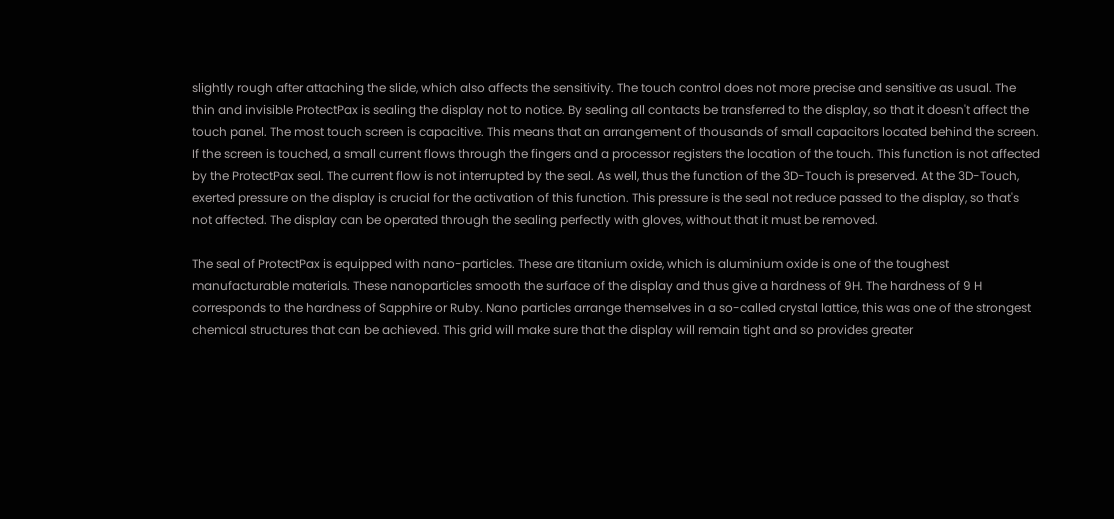slightly rough after attaching the slide, which also affects the sensitivity. The touch control does not more precise and sensitive as usual. The thin and invisible ProtectPax is sealing the display not to notice. By sealing all contacts be transferred to the display, so that it doesn't affect the touch panel. The most touch screen is capacitive. This means that an arrangement of thousands of small capacitors located behind the screen. If the screen is touched, a small current flows through the fingers and a processor registers the location of the touch. This function is not affected by the ProtectPax seal. The current flow is not interrupted by the seal. As well, thus the function of the 3D-Touch is preserved. At the 3D-Touch, exerted pressure on the display is crucial for the activation of this function. This pressure is the seal not reduce passed to the display, so that's not affected. The display can be operated through the sealing perfectly with gloves, without that it must be removed.

The seal of ProtectPax is equipped with nano-particles. These are titanium oxide, which is aluminium oxide is one of the toughest manufacturable materials. These nanoparticles smooth the surface of the display and thus give a hardness of 9H. The hardness of 9 H corresponds to the hardness of Sapphire or Ruby. Nano particles arrange themselves in a so-called crystal lattice, this was one of the strongest chemical structures that can be achieved. This grid will make sure that the display will remain tight and so provides greater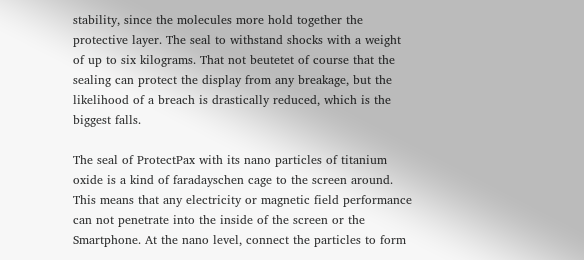stability, since the molecules more hold together the protective layer. The seal to withstand shocks with a weight of up to six kilograms. That not beutetet of course that the sealing can protect the display from any breakage, but the likelihood of a breach is drastically reduced, which is the biggest falls.

The seal of ProtectPax with its nano particles of titanium oxide is a kind of faradayschen cage to the screen around. This means that any electricity or magnetic field performance can not penetrate into the inside of the screen or the Smartphone. At the nano level, connect the particles to form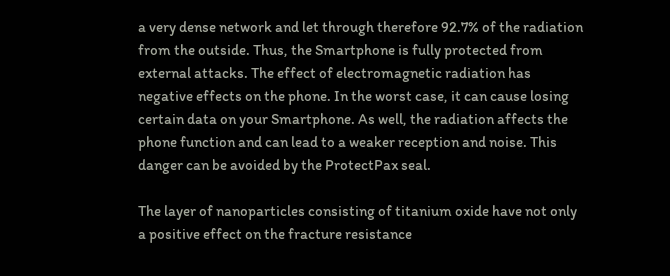a very dense network and let through therefore 92.7% of the radiation from the outside. Thus, the Smartphone is fully protected from external attacks. The effect of electromagnetic radiation has negative effects on the phone. In the worst case, it can cause losing certain data on your Smartphone. As well, the radiation affects the phone function and can lead to a weaker reception and noise. This danger can be avoided by the ProtectPax seal.

The layer of nanoparticles consisting of titanium oxide have not only a positive effect on the fracture resistance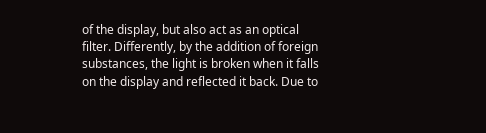of the display, but also act as an optical filter. Differently, by the addition of foreign substances, the light is broken when it falls on the display and reflected it back. Due to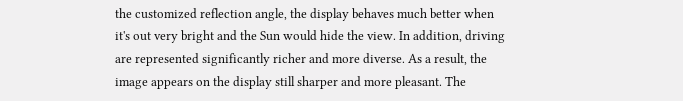the customized reflection angle, the display behaves much better when it's out very bright and the Sun would hide the view. In addition, driving are represented significantly richer and more diverse. As a result, the image appears on the display still sharper and more pleasant. The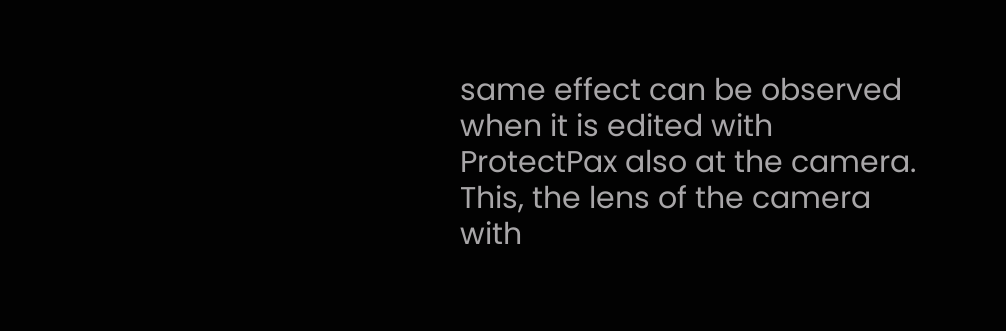same effect can be observed when it is edited with ProtectPax also at the camera. This, the lens of the camera with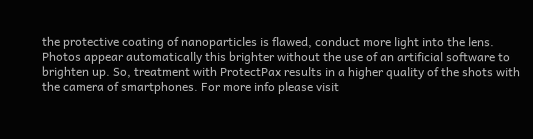the protective coating of nanoparticles is flawed, conduct more light into the lens. Photos appear automatically this brighter without the use of an artificial software to brighten up. So, treatment with ProtectPax results in a higher quality of the shots with the camera of smartphones. For more info please visit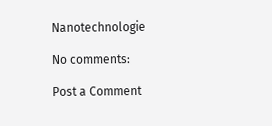Nanotechnologie

No comments:

Post a Comment